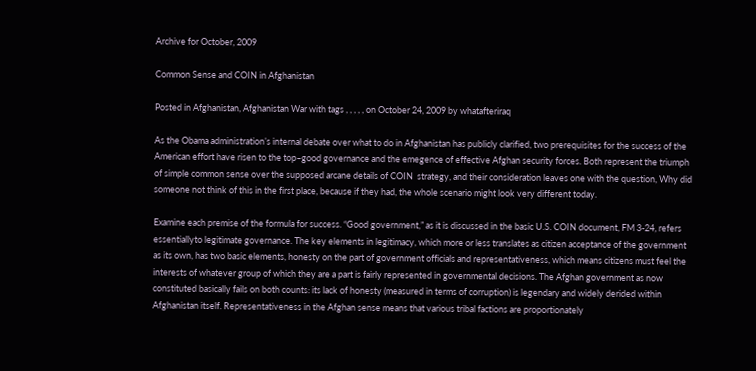Archive for October, 2009

Common Sense and COIN in Afghanistan

Posted in Afghanistan, Afghanistan War with tags , , , , , on October 24, 2009 by whatafteriraq

As the Obama administration’s internal debate over what to do in Afghanistan has publicly clarified, two prerequisites for the success of the American effort have risen to the top–good governance and the emegence of effective Afghan security forces. Both represent the triumph of simple common sense over the supposed arcane details of COIN  strategy, and their consideration leaves one with the question, Why did someone not think of this in the first place, because if they had, the whole scenario might look very different today.

Examine each premise of the formula for success. “Good government,” as it is discussed in the basic U.S. COIN document, FM 3-24, refers essentiallyto legitimate governance. The key elements in legitimacy, which more or less translates as citizen acceptance of the government as its own, has two basic elements, honesty on the part of government officials and representativeness, which means citizens must feel the interests of whatever group of which they are a part is fairly represented in governmental decisions. The Afghan government as now constituted basically fails on both counts: its lack of honesty (measured in terms of corruption) is legendary and widely derided within Afghanistan itself. Representativeness in the Afghan sense means that various tribal factions are proportionately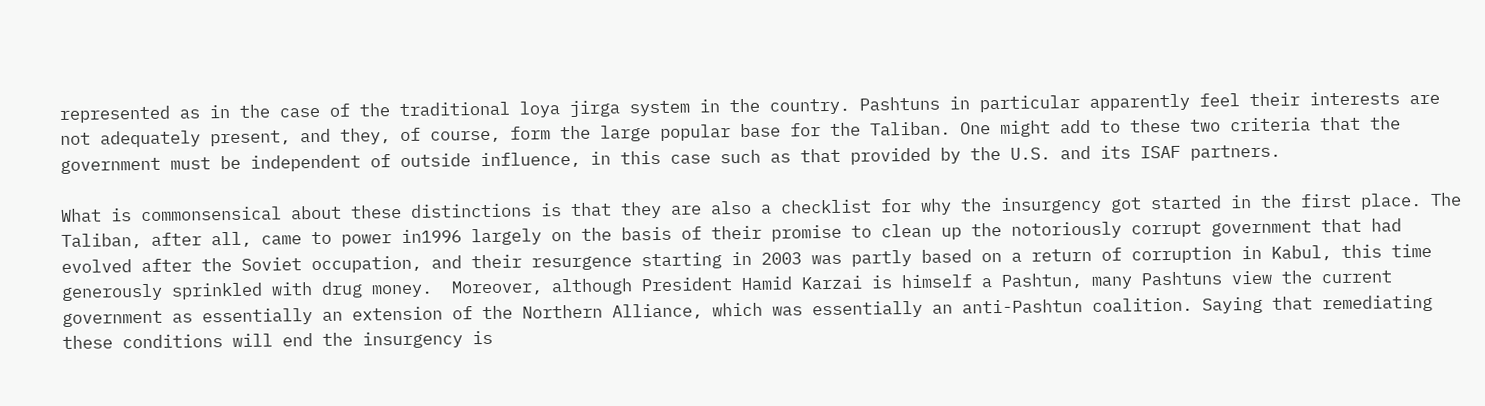represented as in the case of the traditional loya jirga system in the country. Pashtuns in particular apparently feel their interests are not adequately present, and they, of course, form the large popular base for the Taliban. One might add to these two criteria that the government must be independent of outside influence, in this case such as that provided by the U.S. and its ISAF partners.

What is commonsensical about these distinctions is that they are also a checklist for why the insurgency got started in the first place. The Taliban, after all, came to power in1996 largely on the basis of their promise to clean up the notoriously corrupt government that had evolved after the Soviet occupation, and their resurgence starting in 2003 was partly based on a return of corruption in Kabul, this time generously sprinkled with drug money.  Moreover, although President Hamid Karzai is himself a Pashtun, many Pashtuns view the current government as essentially an extension of the Northern Alliance, which was essentially an anti-Pashtun coalition. Saying that remediating these conditions will end the insurgency is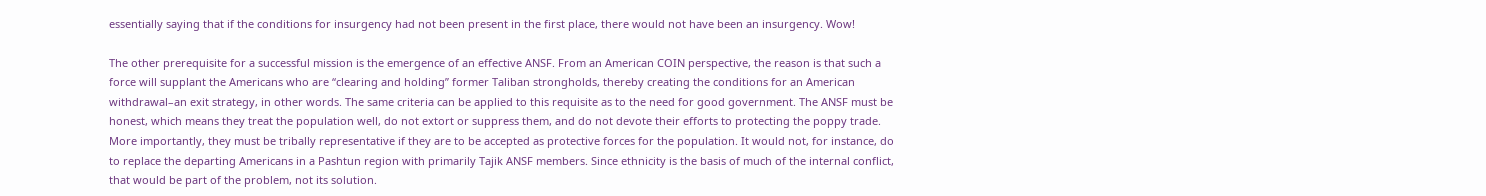essentially saying that if the conditions for insurgency had not been present in the first place, there would not have been an insurgency. Wow!

The other prerequisite for a successful mission is the emergence of an effective ANSF. From an American COIN perspective, the reason is that such a force will supplant the Americans who are “clearing and holding” former Taliban strongholds, thereby creating the conditions for an American withdrawal–an exit strategy, in other words. The same criteria can be applied to this requisite as to the need for good government. The ANSF must be honest, which means they treat the population well, do not extort or suppress them, and do not devote their efforts to protecting the poppy trade. More importantly, they must be tribally representative if they are to be accepted as protective forces for the population. It would not, for instance, do to replace the departing Americans in a Pashtun region with primarily Tajik ANSF members. Since ethnicity is the basis of much of the internal conflict, that would be part of the problem, not its solution.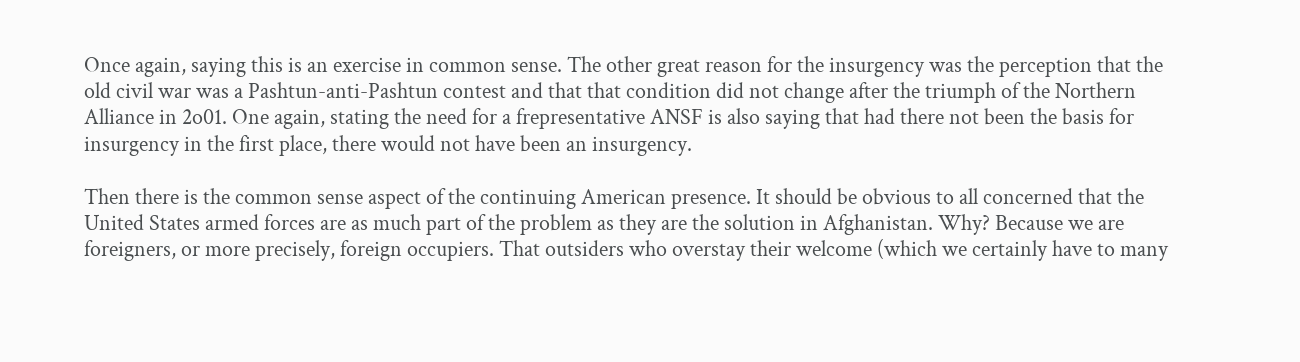Once again, saying this is an exercise in common sense. The other great reason for the insurgency was the perception that the old civil war was a Pashtun-anti-Pashtun contest and that that condition did not change after the triumph of the Northern Alliance in 2o01. One again, stating the need for a frepresentative ANSF is also saying that had there not been the basis for insurgency in the first place, there would not have been an insurgency.

Then there is the common sense aspect of the continuing American presence. It should be obvious to all concerned that the United States armed forces are as much part of the problem as they are the solution in Afghanistan. Why? Because we are foreigners, or more precisely, foreign occupiers. That outsiders who overstay their welcome (which we certainly have to many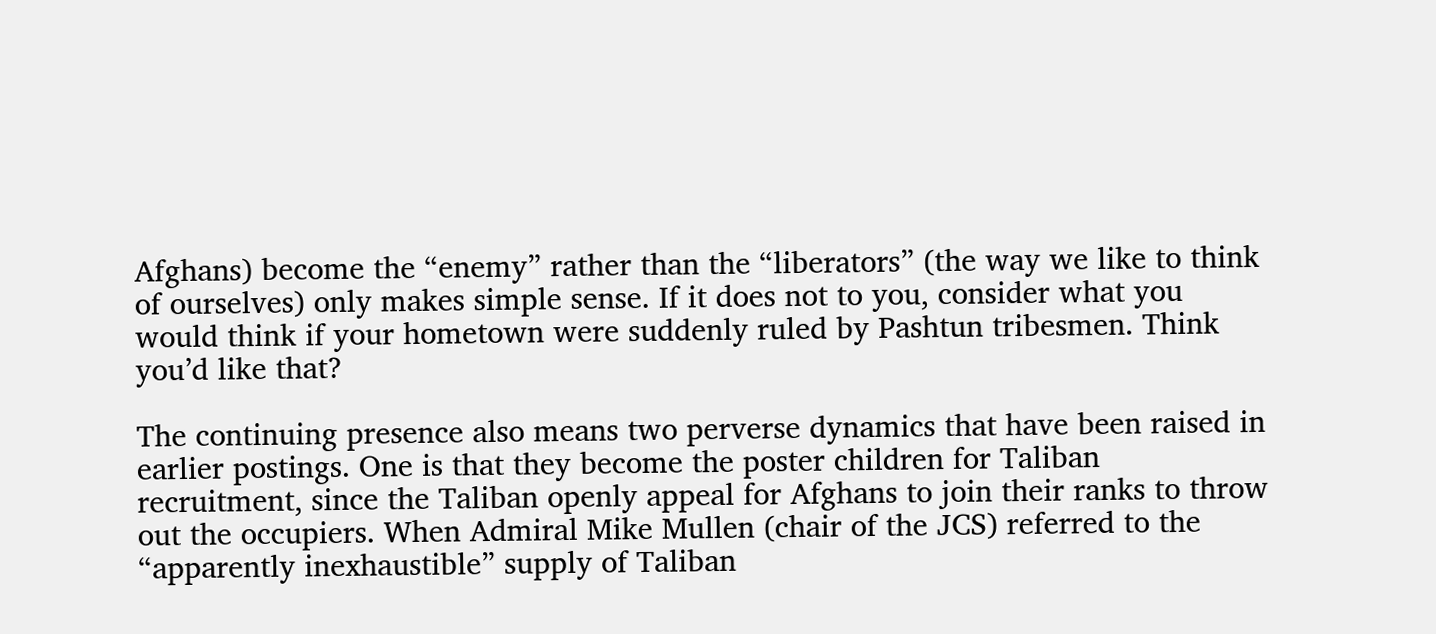Afghans) become the “enemy” rather than the “liberators” (the way we like to think of ourselves) only makes simple sense. If it does not to you, consider what you would think if your hometown were suddenly ruled by Pashtun tribesmen. Think you’d like that?

The continuing presence also means two perverse dynamics that have been raised in earlier postings. One is that they become the poster children for Taliban recruitment, since the Taliban openly appeal for Afghans to join their ranks to throw out the occupiers. When Admiral Mike Mullen (chair of the JCS) referred to the “apparently inexhaustible” supply of Taliban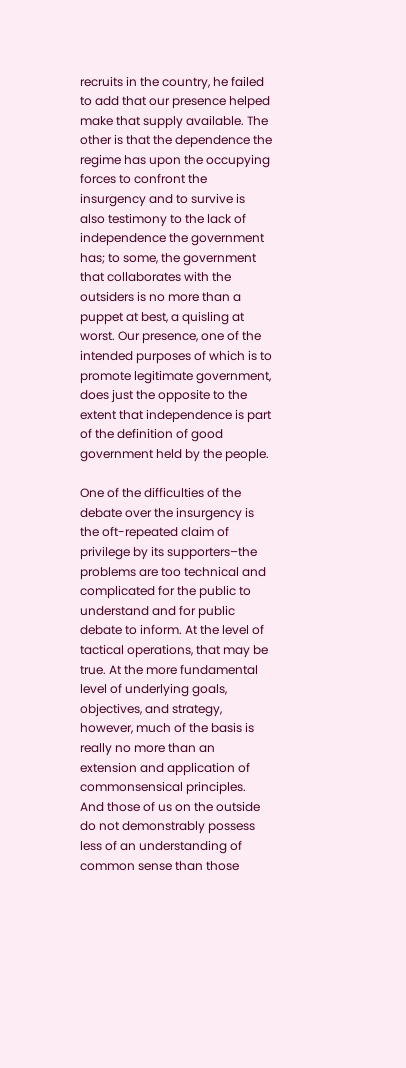recruits in the country, he failed to add that our presence helped make that supply available. The other is that the dependence the regime has upon the occupying forces to confront the insurgency and to survive is also testimony to the lack of independence the government has; to some, the government that collaborates with the outsiders is no more than a puppet at best, a quisling at worst. Our presence, one of the intended purposes of which is to promote legitimate government, does just the opposite to the extent that independence is part of the definition of good government held by the people.

One of the difficulties of the debate over the insurgency is the oft-repeated claim of privilege by its supporters–the problems are too technical and complicated for the public to understand and for public debate to inform. At the level of tactical operations, that may be true. At the more fundamental level of underlying goals, objectives, and strategy, however, much of the basis is really no more than an extension and application of commonsensical principles. And those of us on the outside do not demonstrably possess less of an understanding of common sense than those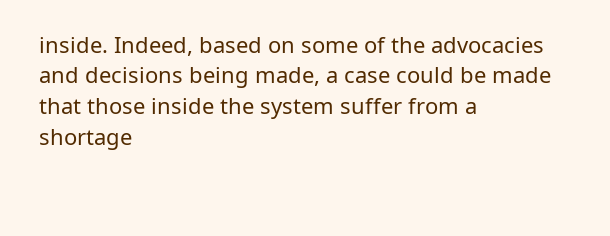inside. Indeed, based on some of the advocacies and decisions being made, a case could be made that those inside the system suffer from a shortage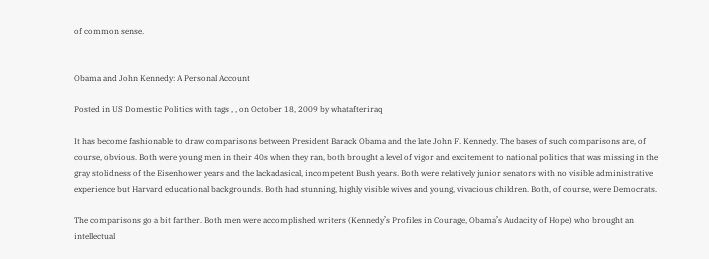of common sense.


Obama and John Kennedy: A Personal Account

Posted in US Domestic Politics with tags , , on October 18, 2009 by whatafteriraq

It has become fashionable to draw comparisons between President Barack Obama and the late John F. Kennedy. The bases of such comparisons are, of course, obvious. Both were young men in their 40s when they ran, both brought a level of vigor and excitement to national politics that was missing in the gray stolidness of the Eisenhower years and the lackadasical, incompetent Bush years. Both were relatively junior senators with no visible administrative experience but Harvard educational backgrounds. Both had stunning, highly visible wives and young, vivacious children. Both, of course, were Democrats.

The comparisons go a bit farther. Both men were accomplished writers (Kennedy’s Profiles in Courage, Obama’s Audacity of Hope) who brought an intellectual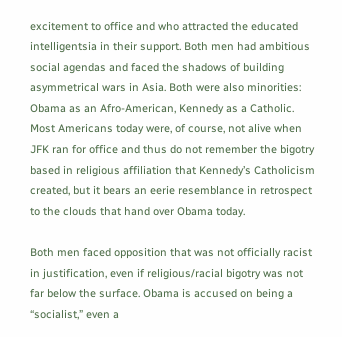excitement to office and who attracted the educated intelligentsia in their support. Both men had ambitious social agendas and faced the shadows of building asymmetrical wars in Asia. Both were also minorities: Obama as an Afro-American, Kennedy as a Catholic. Most Americans today were, of course, not alive when JFK ran for office and thus do not remember the bigotry based in religious affiliation that Kennedy’s Catholicism created, but it bears an eerie resemblance in retrospect to the clouds that hand over Obama today.

Both men faced opposition that was not officially racist in justification, even if religious/racial bigotry was not far below the surface. Obama is accused on being a “socialist,” even a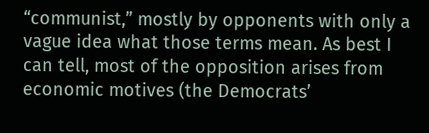“communist,” mostly by opponents with only a vague idea what those terms mean. As best I can tell, most of the opposition arises from economic motives (the Democrats’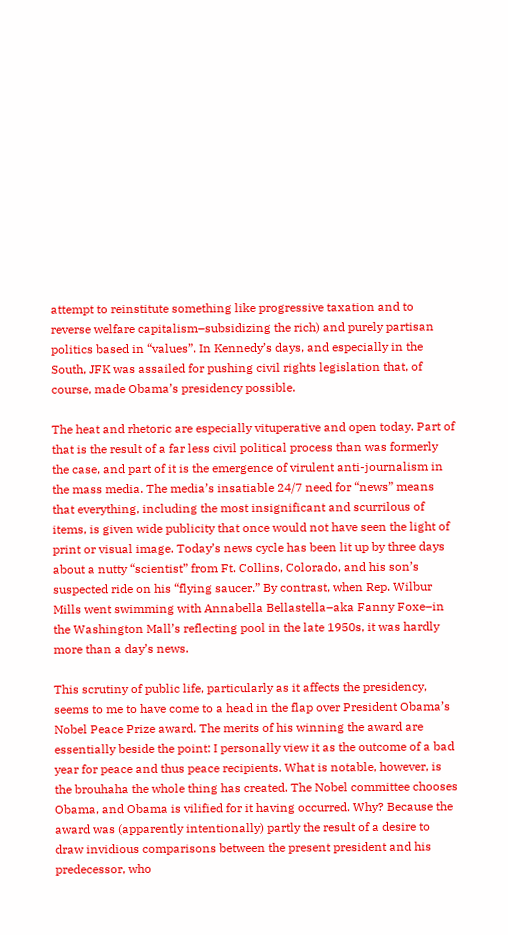attempt to reinstitute something like progressive taxation and to reverse welfare capitalism–subsidizing the rich) and purely partisan politics based in “values”. In Kennedy’s days, and especially in the South, JFK was assailed for pushing civil rights legislation that, of course, made Obama’s presidency possible.

The heat and rhetoric are especially vituperative and open today. Part of that is the result of a far less civil political process than was formerly the case, and part of it is the emergence of virulent anti-journalism in the mass media. The media’s insatiable 24/7 need for “news” means that everything, including the most insignificant and scurrilous of items, is given wide publicity that once would not have seen the light of print or visual image. Today’s news cycle has been lit up by three days about a nutty “scientist” from Ft. Collins, Colorado, and his son’s suspected ride on his “flying saucer.” By contrast, when Rep. Wilbur Mills went swimming with Annabella Bellastella–aka Fanny Foxe–in the Washington Mall’s reflecting pool in the late 1950s, it was hardly more than a day’s news.

This scrutiny of public life, particularly as it affects the presidency, seems to me to have come to a head in the flap over President Obama’s Nobel Peace Prize award. The merits of his winning the award are essentially beside the point: I personally view it as the outcome of a bad year for peace and thus peace recipients. What is notable, however, is the brouhaha the whole thing has created. The Nobel committee chooses Obama, and Obama is vilified for it having occurred. Why? Because the award was (apparently intentionally) partly the result of a desire to draw invidious comparisons between the present president and his predecessor, who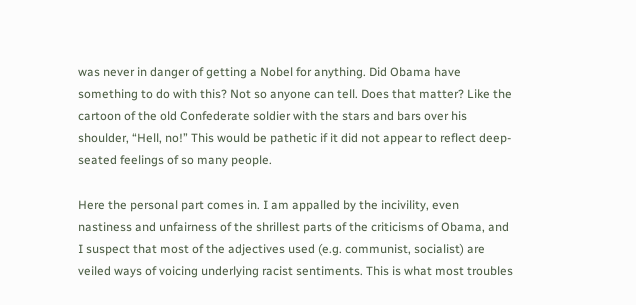was never in danger of getting a Nobel for anything. Did Obama have something to do with this? Not so anyone can tell. Does that matter? Like the cartoon of the old Confederate soldier with the stars and bars over his shoulder, “Hell, no!” This would be pathetic if it did not appear to reflect deep-seated feelings of so many people.

Here the personal part comes in. I am appalled by the incivility, even nastiness and unfairness of the shrillest parts of the criticisms of Obama, and I suspect that most of the adjectives used (e.g. communist, socialist) are veiled ways of voicing underlying racist sentiments. This is what most troubles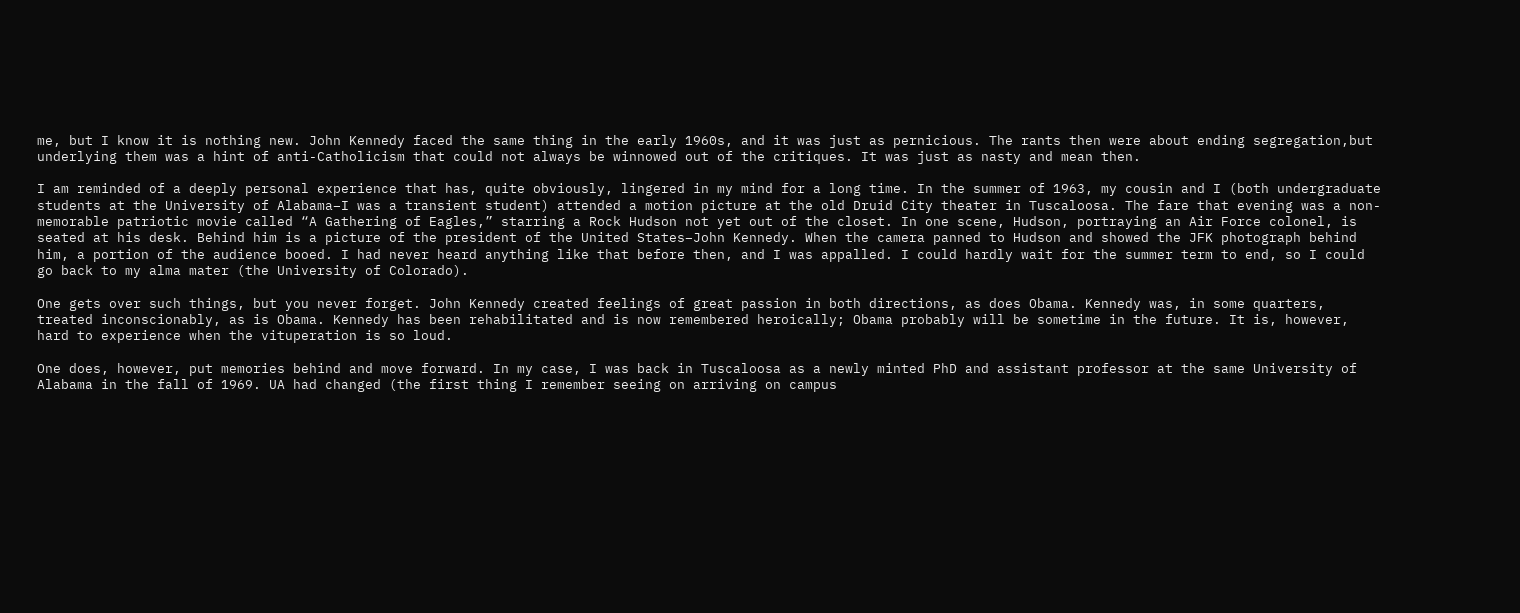me, but I know it is nothing new. John Kennedy faced the same thing in the early 1960s, and it was just as pernicious. The rants then were about ending segregation,but underlying them was a hint of anti-Catholicism that could not always be winnowed out of the critiques. It was just as nasty and mean then.

I am reminded of a deeply personal experience that has, quite obviously, lingered in my mind for a long time. In the summer of 1963, my cousin and I (both undergraduate students at the University of Alabama–I was a transient student) attended a motion picture at the old Druid City theater in Tuscaloosa. The fare that evening was a non-memorable patriotic movie called “A Gathering of Eagles,” starring a Rock Hudson not yet out of the closet. In one scene, Hudson, portraying an Air Force colonel, is seated at his desk. Behind him is a picture of the president of the United States–John Kennedy. When the camera panned to Hudson and showed the JFK photograph behind him, a portion of the audience booed. I had never heard anything like that before then, and I was appalled. I could hardly wait for the summer term to end, so I could go back to my alma mater (the University of Colorado).

One gets over such things, but you never forget. John Kennedy created feelings of great passion in both directions, as does Obama. Kennedy was, in some quarters, treated inconscionably, as is Obama. Kennedy has been rehabilitated and is now remembered heroically; Obama probably will be sometime in the future. It is, however, hard to experience when the vituperation is so loud.

One does, however, put memories behind and move forward. In my case, I was back in Tuscaloosa as a newly minted PhD and assistant professor at the same University of Alabama in the fall of 1969. UA had changed (the first thing I remember seeing on arriving on campus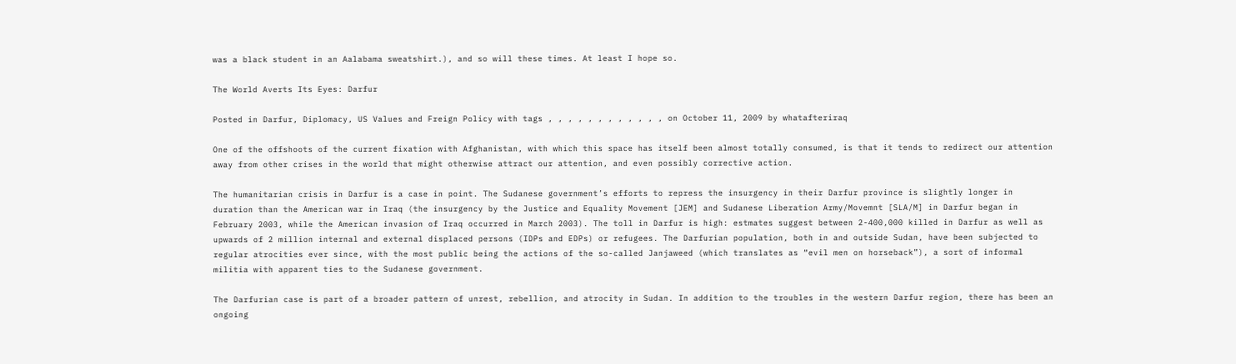was a black student in an Aalabama sweatshirt.), and so will these times. At least I hope so.

The World Averts Its Eyes: Darfur

Posted in Darfur, Diplomacy, US Values and Freign Policy with tags , , , , , , , , , , , , on October 11, 2009 by whatafteriraq

One of the offshoots of the current fixation with Afghanistan, with which this space has itself been almost totally consumed, is that it tends to redirect our attention away from other crises in the world that might otherwise attract our attention, and even possibly corrective action.

The humanitarian crisis in Darfur is a case in point. The Sudanese government’s efforts to repress the insurgency in their Darfur province is slightly longer in duration than the American war in Iraq (the insurgency by the Justice and Equality Movement [JEM] and Sudanese Liberation Army/Movemnt [SLA/M] in Darfur began in February 2003, while the American invasion of Iraq occurred in March 2003). The toll in Darfur is high: estmates suggest between 2-400,000 killed in Darfur as well as upwards of 2 million internal and external displaced persons (IDPs and EDPs) or refugees. The Darfurian population, both in and outside Sudan, have been subjected to regular atrocities ever since, with the most public being the actions of the so-called Janjaweed (which translates as “evil men on horseback”), a sort of informal militia with apparent ties to the Sudanese government.

The Darfurian case is part of a broader pattern of unrest, rebellion, and atrocity in Sudan. In addition to the troubles in the western Darfur region, there has been an ongoing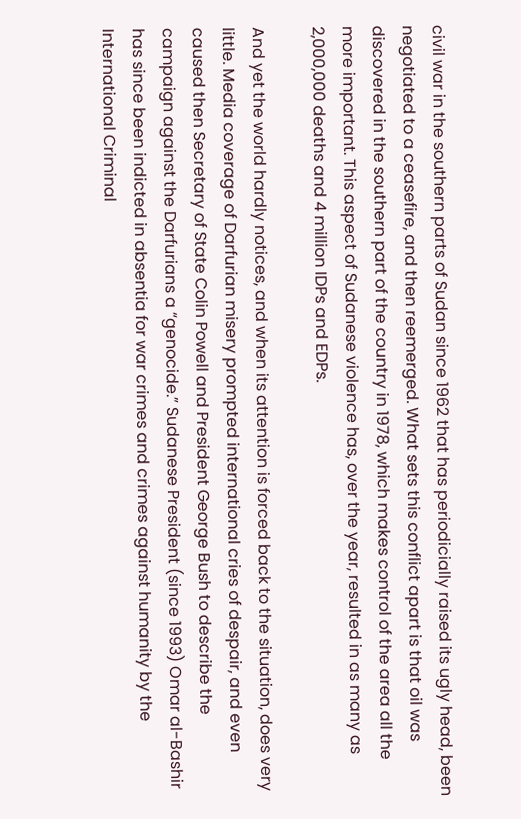civil war in the southern parts of Sudan since 1962 that has periodicially raised its ugly head, been negotiated to a ceasefire, and then reemerged. What sets this conflict apart is that oil was discovered in the southern part of the country in 1978, which makes control of the area all the more important. This aspect of Sudanese violence has, over the year, resulted in as many as 2,000,000 deaths and 4 million IDPs and EDPs.

And yet the world hardly notices, and when its attention is forced back to the situation, does very little. Media coverage of Darfurian misery prompted international cries of despair, and even caused then Secretary of State Colin Powell and President George Bush to describe the campaign against the Darfurians a “genocide.” Sudanese President (since 1993) Omar al-Bashir has since been indicted in absentia for war crimes and crimes against humanity by the International Criminal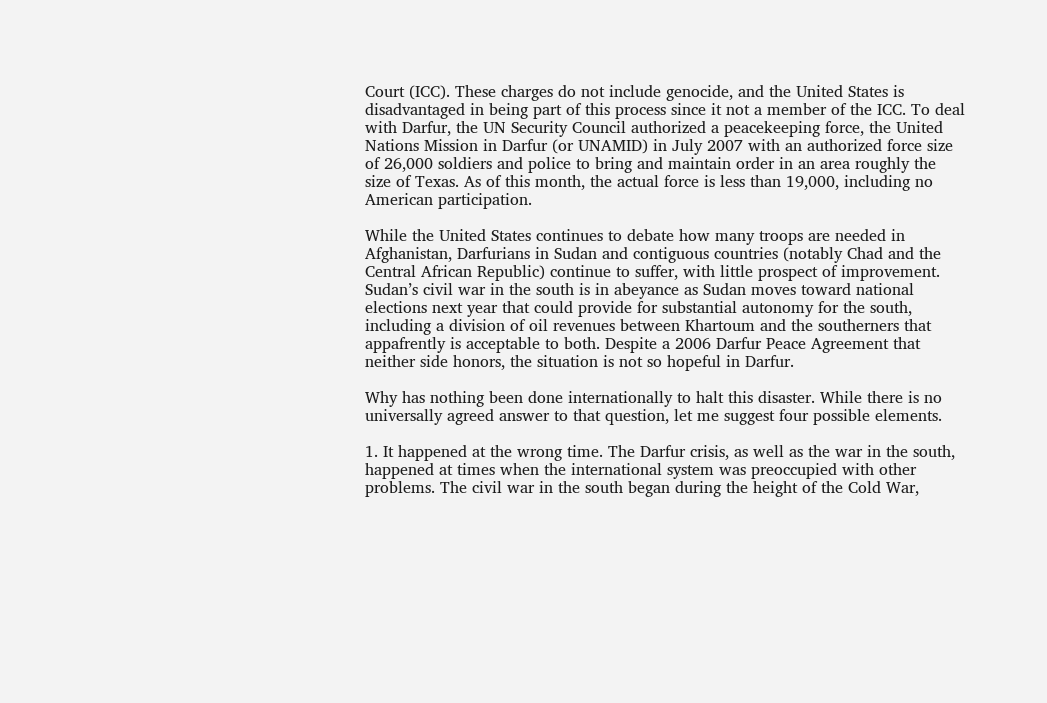Court (ICC). These charges do not include genocide, and the United States is disadvantaged in being part of this process since it not a member of the ICC. To deal with Darfur, the UN Security Council authorized a peacekeeping force, the United Nations Mission in Darfur (or UNAMID) in July 2007 with an authorized force size of 26,000 soldiers and police to bring and maintain order in an area roughly the size of Texas. As of this month, the actual force is less than 19,000, including no American participation.

While the United States continues to debate how many troops are needed in Afghanistan, Darfurians in Sudan and contiguous countries (notably Chad and the Central African Republic) continue to suffer, with little prospect of improvement. Sudan’s civil war in the south is in abeyance as Sudan moves toward national elections next year that could provide for substantial autonomy for the south, including a division of oil revenues between Khartoum and the southerners that appafrently is acceptable to both. Despite a 2006 Darfur Peace Agreement that neither side honors, the situation is not so hopeful in Darfur.

Why has nothing been done internationally to halt this disaster. While there is no universally agreed answer to that question, let me suggest four possible elements.

1. It happened at the wrong time. The Darfur crisis, as well as the war in the south, happened at times when the international system was preoccupied with other problems. The civil war in the south began during the height of the Cold War,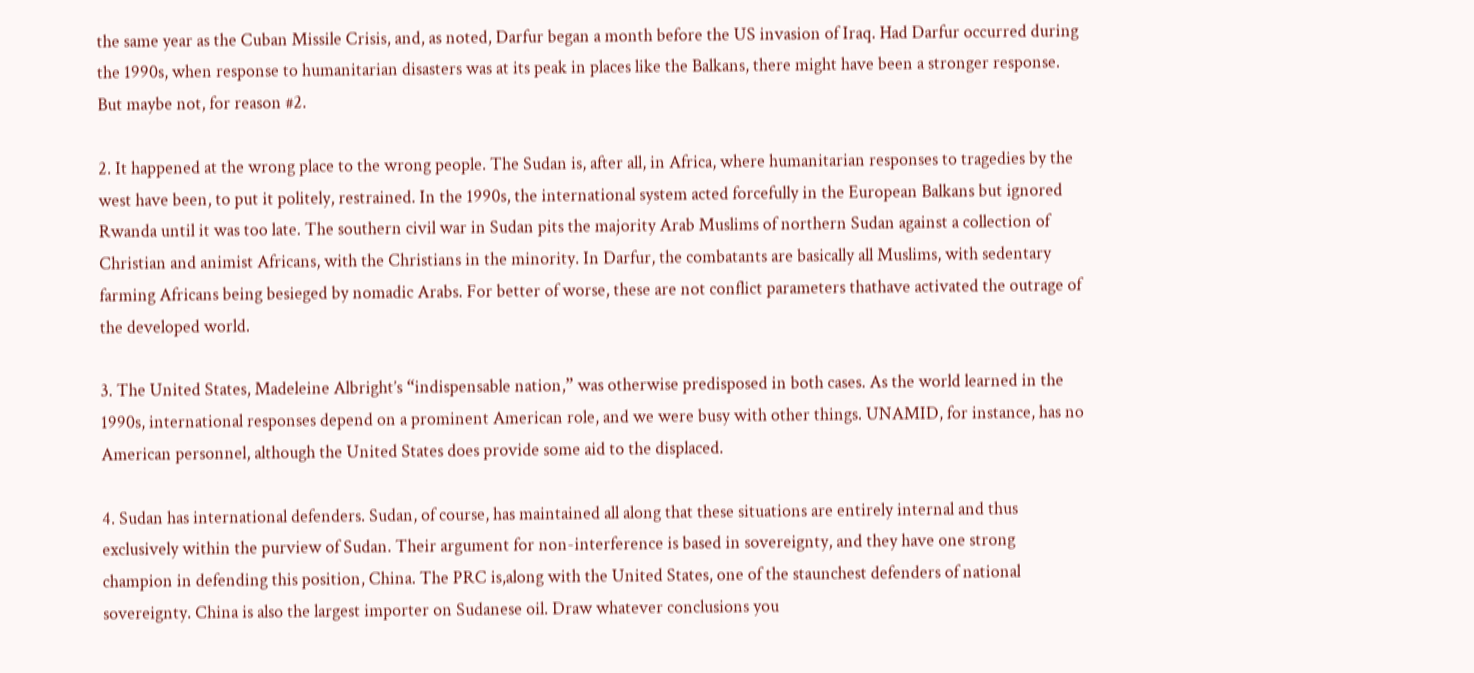the same year as the Cuban Missile Crisis, and, as noted, Darfur began a month before the US invasion of Iraq. Had Darfur occurred during the 1990s, when response to humanitarian disasters was at its peak in places like the Balkans, there might have been a stronger response. But maybe not, for reason #2.

2. It happened at the wrong place to the wrong people. The Sudan is, after all, in Africa, where humanitarian responses to tragedies by the west have been, to put it politely, restrained. In the 1990s, the international system acted forcefully in the European Balkans but ignored Rwanda until it was too late. The southern civil war in Sudan pits the majority Arab Muslims of northern Sudan against a collection of Christian and animist Africans, with the Christians in the minority. In Darfur, the combatants are basically all Muslims, with sedentary farming Africans being besieged by nomadic Arabs. For better of worse, these are not conflict parameters thathave activated the outrage of the developed world.

3. The United States, Madeleine Albright’s “indispensable nation,” was otherwise predisposed in both cases. As the world learned in the 1990s, international responses depend on a prominent American role, and we were busy with other things. UNAMID, for instance, has no American personnel, although the United States does provide some aid to the displaced.

4. Sudan has international defenders. Sudan, of course, has maintained all along that these situations are entirely internal and thus exclusively within the purview of Sudan. Their argument for non-interference is based in sovereignty, and they have one strong champion in defending this position, China. The PRC is,along with the United States, one of the staunchest defenders of national sovereignty. China is also the largest importer on Sudanese oil. Draw whatever conclusions you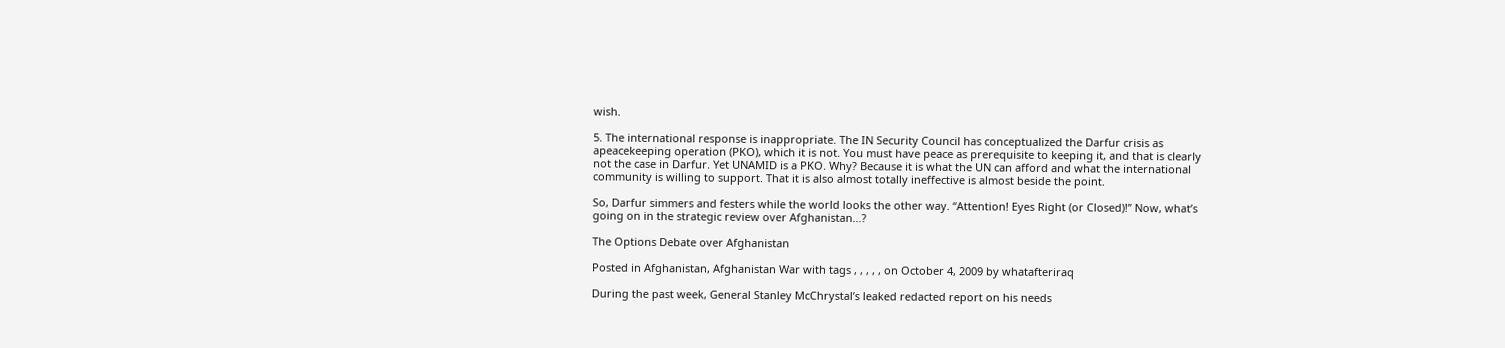wish.

5. The international response is inappropriate. The IN Security Council has conceptualized the Darfur crisis as apeacekeeping operation (PKO), which it is not. You must have peace as prerequisite to keeping it, and that is clearly not the case in Darfur. Yet UNAMID is a PKO. Why? Because it is what the UN can afford and what the international community is willing to support. That it is also almost totally ineffective is almost beside the point.

So, Darfur simmers and festers while the world looks the other way. “Attention! Eyes Right (or Closed)!” Now, what’s going on in the strategic review over Afghanistan…?

The Options Debate over Afghanistan

Posted in Afghanistan, Afghanistan War with tags , , , , , on October 4, 2009 by whatafteriraq

During the past week, General Stanley McChrystal’s leaked redacted report on his needs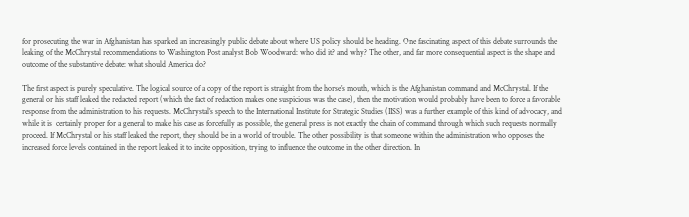for prosecuting the war in Afghanistan has sparked an increasingly public debate about where US policy should be heading. One fascinating aspect of this debate surrounds the leaking of the McChrystal recommendations to Washington Post analyst Bob Woodward: who did it? and why? The other, and far more consequential aspect is the shape and outcome of the substantive debate: what should America do?

The first aspect is purely speculative. The logical source of a copy of the report is straight from the horse’s mouth, which is the Afghanistan command and McChrystal. If the general or his staff leaked the redacted report (which the fact of redaction makes one suspicious was the case), then the motivation would probably have been to force a favorable response from the administration to his requests. McChrystal’s speech to the International Institute for Strategic Studies (IISS) was a further example of this kind of advocacy, and while it is  certainly proper for a general to make his case as forcefully as possible, the general press is not exactly the chain of command through which such requests normally proceed. If McChrystal or his staff leaked the report, they should be in a world of trouble. The other possibility is that someone within the administration who opposes the increased force levels contained in the report leaked it to incite opposition, trying to influence the outcome in the other direction. In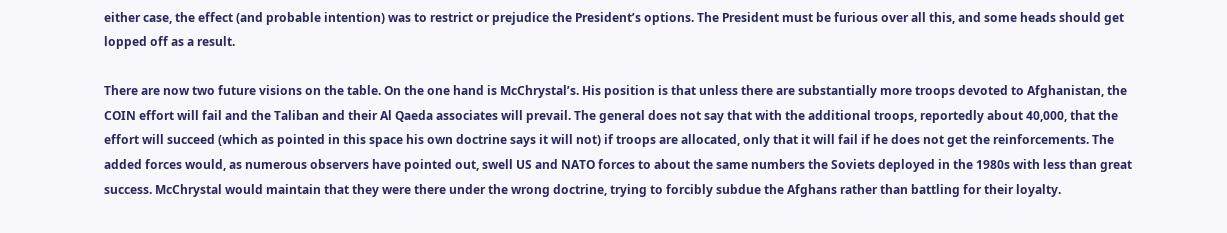either case, the effect (and probable intention) was to restrict or prejudice the President’s options. The President must be furious over all this, and some heads should get lopped off as a result.

There are now two future visions on the table. On the one hand is McChrystal’s. His position is that unless there are substantially more troops devoted to Afghanistan, the COIN effort will fail and the Taliban and their Al Qaeda associates will prevail. The general does not say that with the additional troops, reportedly about 40,000, that the effort will succeed (which as pointed in this space his own doctrine says it will not) if troops are allocated, only that it will fail if he does not get the reinforcements. The added forces would, as numerous observers have pointed out, swell US and NATO forces to about the same numbers the Soviets deployed in the 1980s with less than great success. McChrystal would maintain that they were there under the wrong doctrine, trying to forcibly subdue the Afghans rather than battling for their loyalty.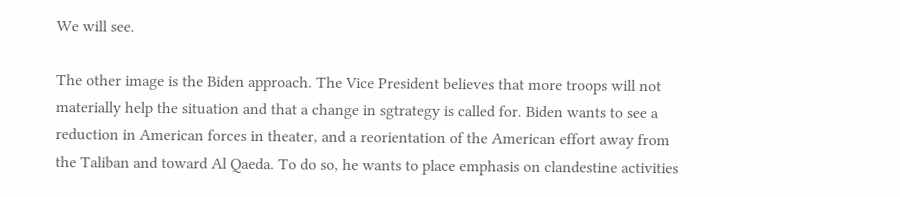We will see.

The other image is the Biden approach. The Vice President believes that more troops will not materially help the situation and that a change in sgtrategy is called for. Biden wants to see a reduction in American forces in theater, and a reorientation of the American effort away from the Taliban and toward Al Qaeda. To do so, he wants to place emphasis on clandestine activities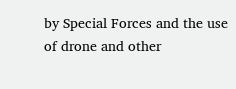by Special Forces and the use of drone and other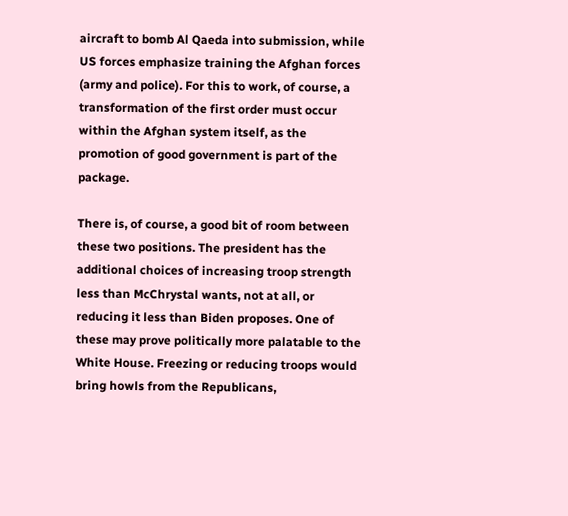aircraft to bomb Al Qaeda into submission, while US forces emphasize training the Afghan forces (army and police). For this to work, of course, a transformation of the first order must occur within the Afghan system itself, as the promotion of good government is part of the package.

There is, of course, a good bit of room between these two positions. The president has the additional choices of increasing troop strength less than McChrystal wants, not at all, or reducing it less than Biden proposes. One of these may prove politically more palatable to the White House. Freezing or reducing troops would bring howls from the Republicans,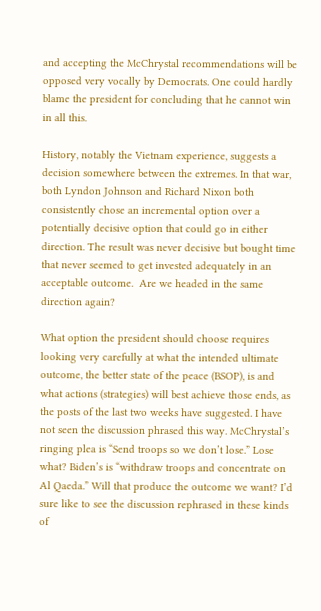and accepting the McChrystal recommendations will be opposed very vocally by Democrats. One could hardly blame the president for concluding that he cannot win in all this.

History, notably the Vietnam experience, suggests a decision somewhere between the extremes. In that war, both Lyndon Johnson and Richard Nixon both consistently chose an incremental option over a potentially decisive option that could go in either direction. The result was never decisive but bought time that never seemed to get invested adequately in an acceptable outcome.  Are we headed in the same direction again?

What option the president should choose requires looking very carefully at what the intended ultimate outcome, the better state of the peace (BSOP), is and what actions (strategies) will best achieve those ends, as the posts of the last two weeks have suggested. I have not seen the discussion phrased this way. McChrystal’s ringing plea is “Send troops so we don’t lose.” Lose what? Biden’s is “withdraw troops and concentrate on Al Qaeda.” Will that produce the outcome we want? I’d sure like to see the discussion rephrased in these kinds of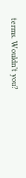terms. Wouldn’t you?